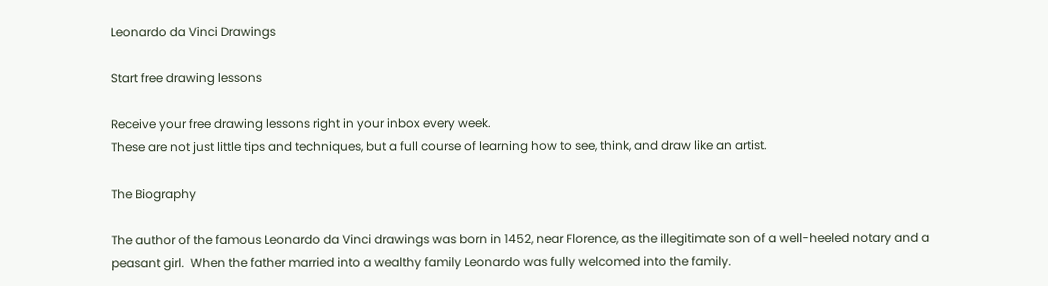Leonardo da Vinci Drawings

Start free drawing lessons

Receive your free drawing lessons right in your inbox every week.
These are not just little tips and techniques, but a full course of learning how to see, think, and draw like an artist.

The Biography

The author of the famous Leonardo da Vinci drawings was born in 1452, near Florence, as the illegitimate son of a well-heeled notary and a peasant girl.  When the father married into a wealthy family Leonardo was fully welcomed into the family.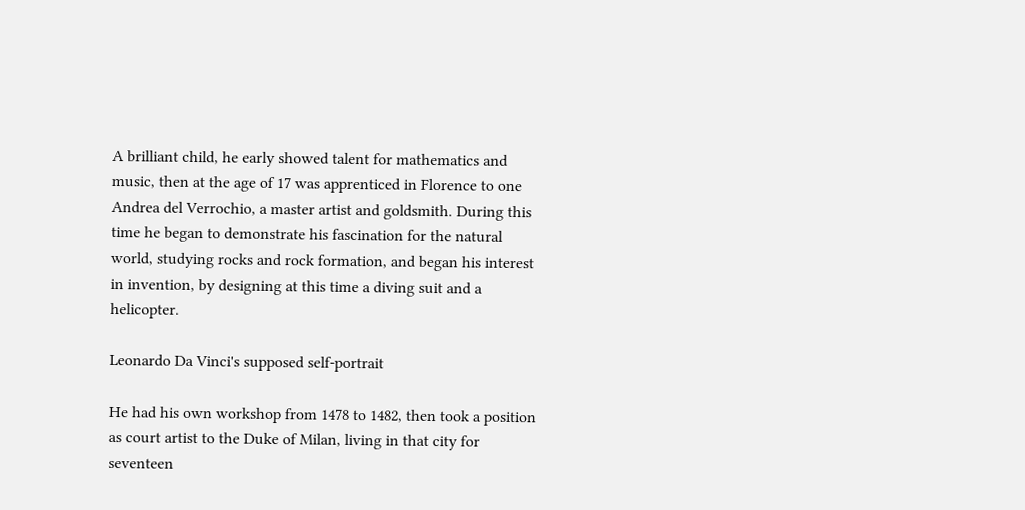A brilliant child, he early showed talent for mathematics and music, then at the age of 17 was apprenticed in Florence to one Andrea del Verrochio, a master artist and goldsmith. During this time he began to demonstrate his fascination for the natural world, studying rocks and rock formation, and began his interest in invention, by designing at this time a diving suit and a helicopter.

Leonardo Da Vinci's supposed self-portrait

He had his own workshop from 1478 to 1482, then took a position as court artist to the Duke of Milan, living in that city for seventeen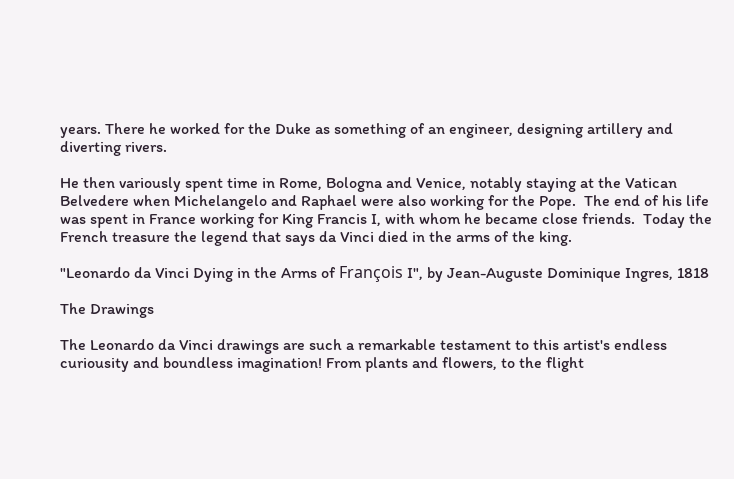years. There he worked for the Duke as something of an engineer, designing artillery and diverting rivers.

He then variously spent time in Rome, Bologna and Venice, notably staying at the Vatican Belvedere when Michelangelo and Raphael were also working for the Pope.  The end of his life was spent in France working for King Francis I, with whom he became close friends.  Today the French treasure the legend that says da Vinci died in the arms of the king.

"Leonardo da Vinci Dying in the Arms of François I", by Jean-Auguste Dominique Ingres, 1818

The Drawings

The Leonardo da Vinci drawings are such a remarkable testament to this artist's endless curiousity and boundless imagination! From plants and flowers, to the flight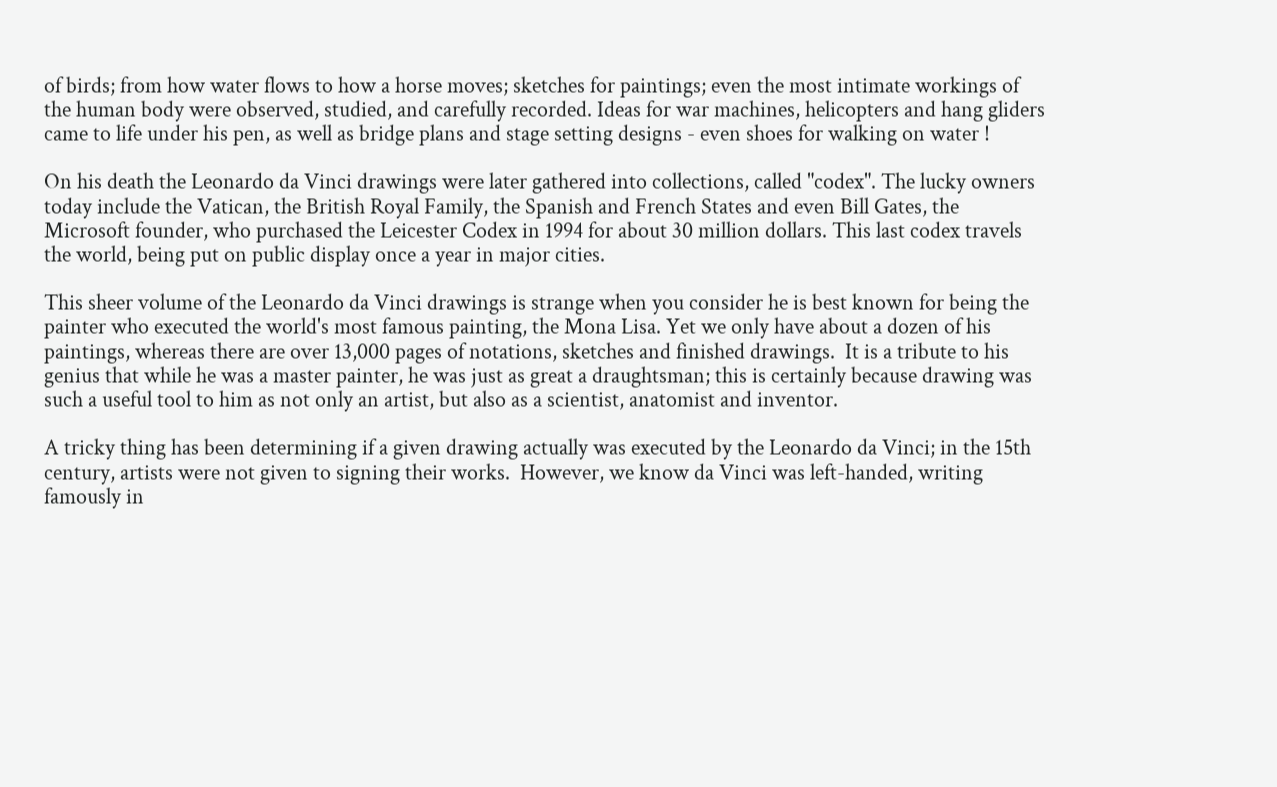of birds; from how water flows to how a horse moves; sketches for paintings; even the most intimate workings of the human body were observed, studied, and carefully recorded. Ideas for war machines, helicopters and hang gliders came to life under his pen, as well as bridge plans and stage setting designs - even shoes for walking on water !

On his death the Leonardo da Vinci drawings were later gathered into collections, called "codex". The lucky owners today include the Vatican, the British Royal Family, the Spanish and French States and even Bill Gates, the Microsoft founder, who purchased the Leicester Codex in 1994 for about 30 million dollars. This last codex travels the world, being put on public display once a year in major cities.

This sheer volume of the Leonardo da Vinci drawings is strange when you consider he is best known for being the painter who executed the world's most famous painting, the Mona Lisa. Yet we only have about a dozen of his paintings, whereas there are over 13,000 pages of notations, sketches and finished drawings.  It is a tribute to his genius that while he was a master painter, he was just as great a draughtsman; this is certainly because drawing was such a useful tool to him as not only an artist, but also as a scientist, anatomist and inventor.

A tricky thing has been determining if a given drawing actually was executed by the Leonardo da Vinci; in the 15th century, artists were not given to signing their works.  However, we know da Vinci was left-handed, writing famously in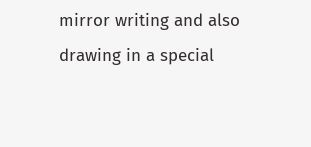mirror writing and also drawing in a special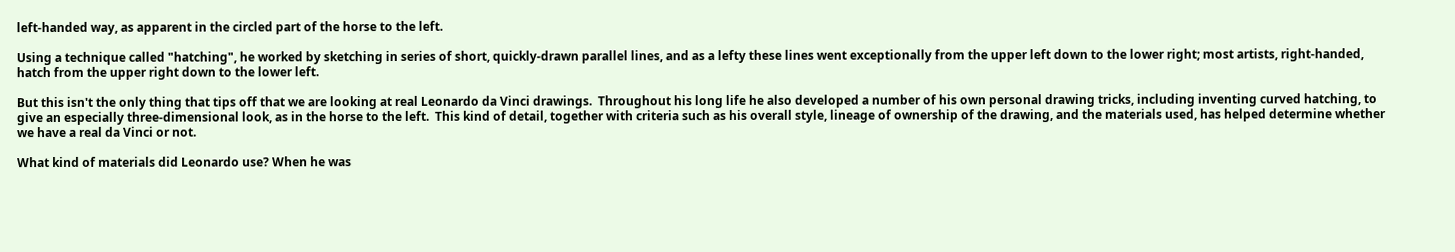left-handed way, as apparent in the circled part of the horse to the left.

Using a technique called "hatching", he worked by sketching in series of short, quickly-drawn parallel lines, and as a lefty these lines went exceptionally from the upper left down to the lower right; most artists, right-handed, hatch from the upper right down to the lower left.

But this isn't the only thing that tips off that we are looking at real Leonardo da Vinci drawings.  Throughout his long life he also developed a number of his own personal drawing tricks, including inventing curved hatching, to give an especially three-dimensional look, as in the horse to the left.  This kind of detail, together with criteria such as his overall style, lineage of ownership of the drawing, and the materials used, has helped determine whether we have a real da Vinci or not.

What kind of materials did Leonardo use? When he was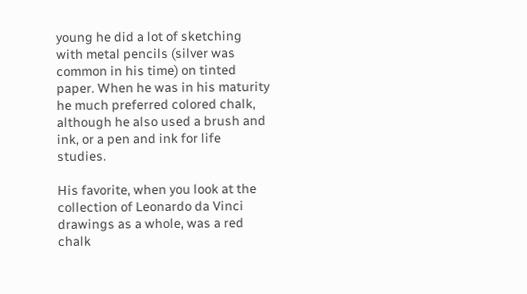young he did a lot of sketching with metal pencils (silver was common in his time) on tinted paper. When he was in his maturity he much preferred colored chalk, although he also used a brush and ink, or a pen and ink for life studies.

His favorite, when you look at the collection of Leonardo da Vinci drawings as a whole, was a red chalk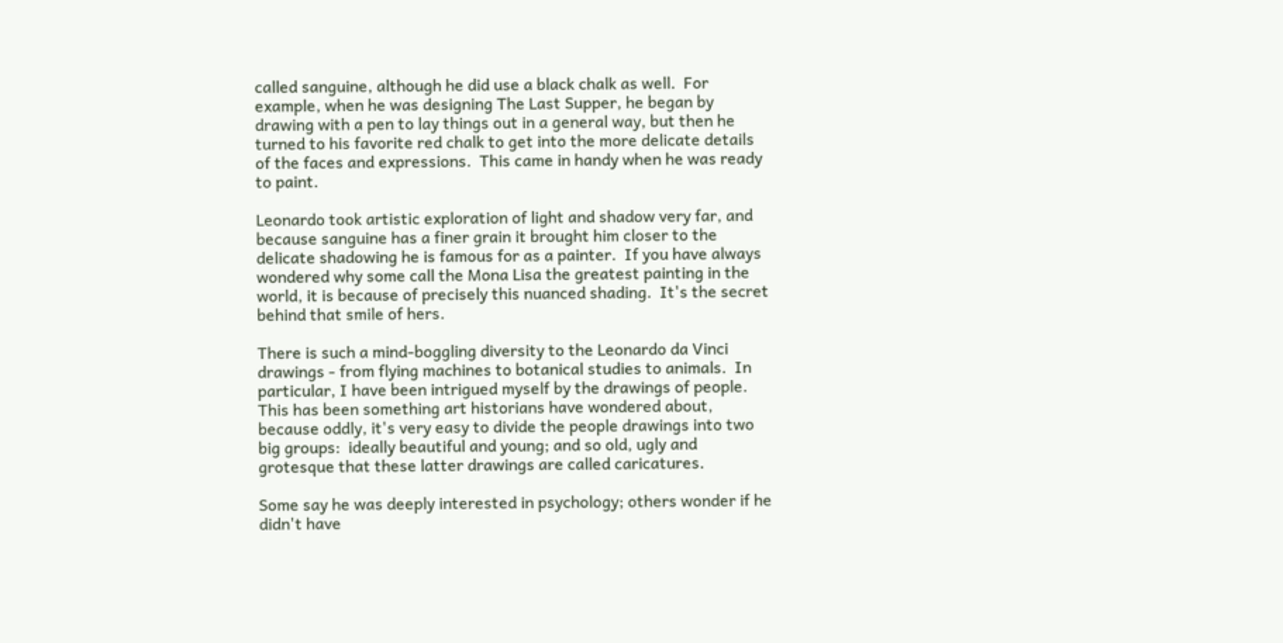called sanguine, although he did use a black chalk as well.  For example, when he was designing The Last Supper, he began by drawing with a pen to lay things out in a general way, but then he turned to his favorite red chalk to get into the more delicate details of the faces and expressions.  This came in handy when he was ready to paint.

Leonardo took artistic exploration of light and shadow very far, and because sanguine has a finer grain it brought him closer to the delicate shadowing he is famous for as a painter.  If you have always wondered why some call the Mona Lisa the greatest painting in the world, it is because of precisely this nuanced shading.  It's the secret behind that smile of hers.

There is such a mind-boggling diversity to the Leonardo da Vinci drawings - from flying machines to botanical studies to animals.  In particular, I have been intrigued myself by the drawings of people.  This has been something art historians have wondered about, because oddly, it's very easy to divide the people drawings into two big groups:  ideally beautiful and young; and so old, ugly and grotesque that these latter drawings are called caricatures.

Some say he was deeply interested in psychology; others wonder if he didn't have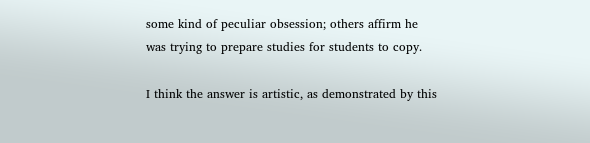some kind of peculiar obsession; others affirm he was trying to prepare studies for students to copy.

I think the answer is artistic, as demonstrated by this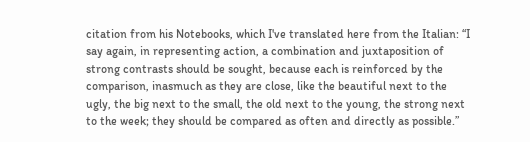citation from his Notebooks, which I've translated here from the Italian: “I say again, in representing action, a combination and juxtaposition of strong contrasts should be sought, because each is reinforced by the comparison, inasmuch as they are close, like the beautiful next to the ugly, the big next to the small, the old next to the young, the strong next to the week; they should be compared as often and directly as possible.”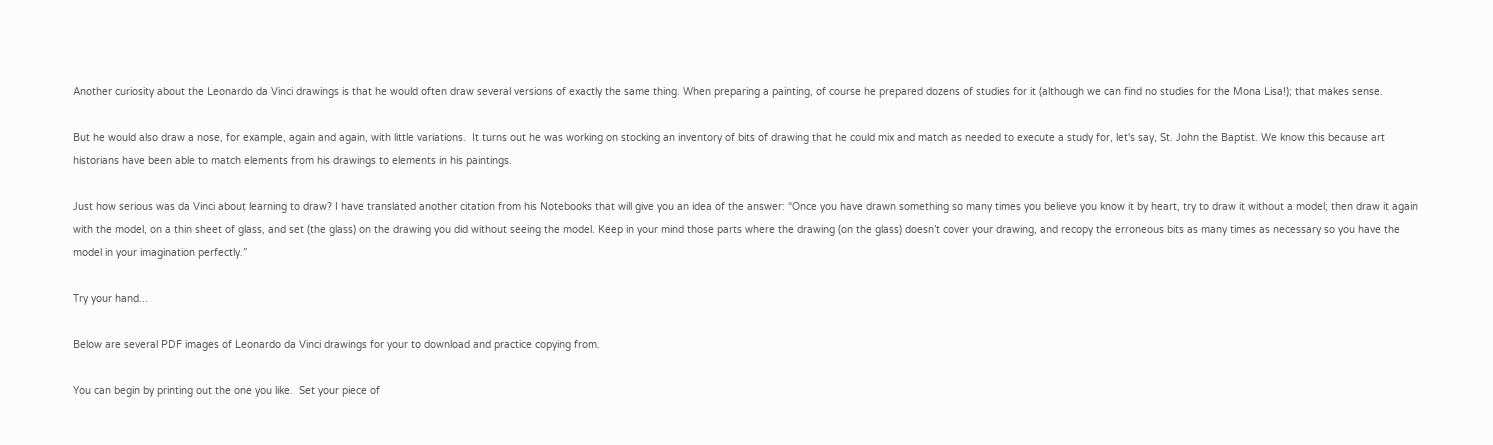Another curiosity about the Leonardo da Vinci drawings is that he would often draw several versions of exactly the same thing. When preparing a painting, of course he prepared dozens of studies for it (although we can find no studies for the Mona Lisa!); that makes sense.

But he would also draw a nose, for example, again and again, with little variations.  It turns out he was working on stocking an inventory of bits of drawing that he could mix and match as needed to execute a study for, let's say, St. John the Baptist. We know this because art historians have been able to match elements from his drawings to elements in his paintings.

Just how serious was da Vinci about learning to draw? I have translated another citation from his Notebooks that will give you an idea of the answer: “Once you have drawn something so many times you believe you know it by heart, try to draw it without a model; then draw it again with the model, on a thin sheet of glass, and set (the glass) on the drawing you did without seeing the model. Keep in your mind those parts where the drawing (on the glass) doesn’t cover your drawing, and recopy the erroneous bits as many times as necessary so you have the model in your imagination perfectly.”

Try your hand...

Below are several PDF images of Leonardo da Vinci drawings for your to download and practice copying from.

You can begin by printing out the one you like.  Set your piece of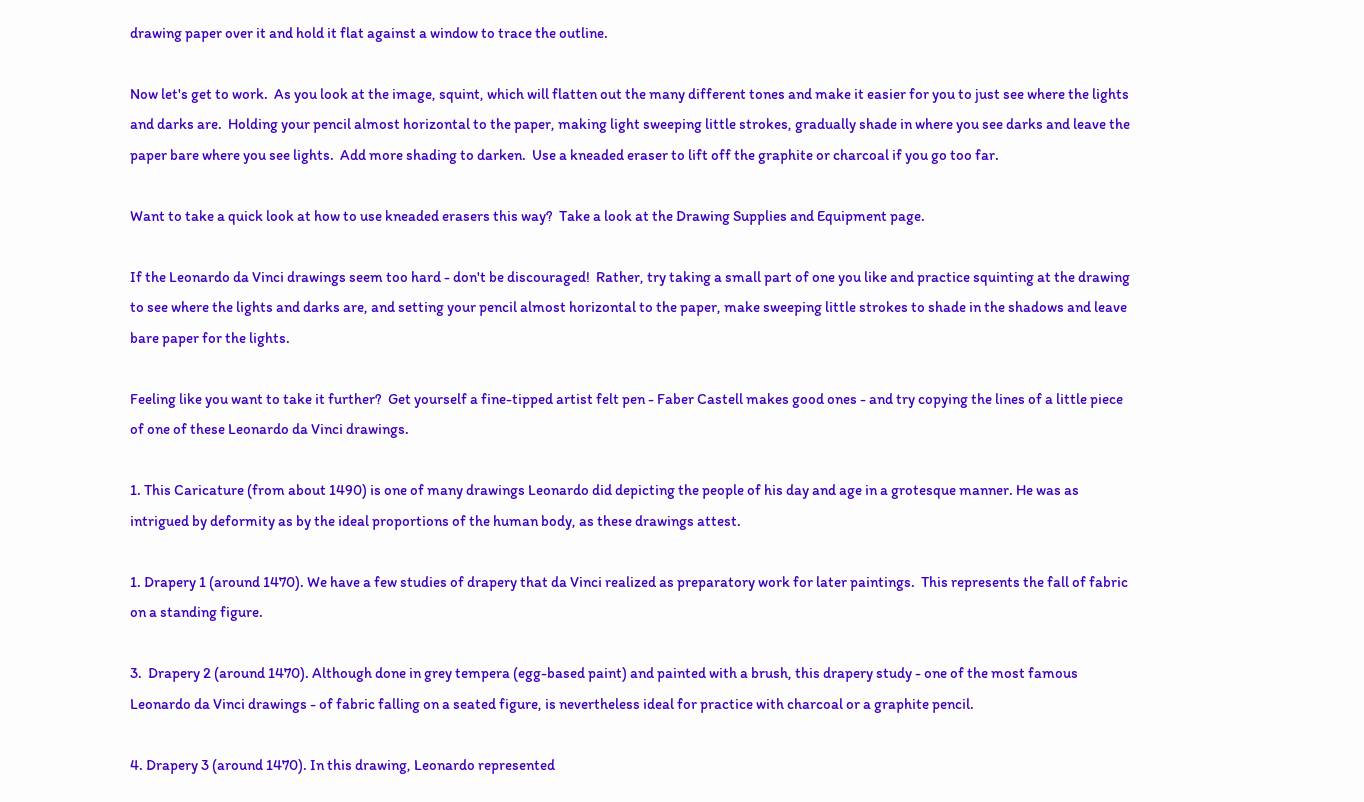drawing paper over it and hold it flat against a window to trace the outline.

Now let's get to work.  As you look at the image, squint, which will flatten out the many different tones and make it easier for you to just see where the lights and darks are.  Holding your pencil almost horizontal to the paper, making light sweeping little strokes, gradually shade in where you see darks and leave the paper bare where you see lights.  Add more shading to darken.  Use a kneaded eraser to lift off the graphite or charcoal if you go too far.

Want to take a quick look at how to use kneaded erasers this way?  Take a look at the Drawing Supplies and Equipment page.

If the Leonardo da Vinci drawings seem too hard - don't be discouraged!  Rather, try taking a small part of one you like and practice squinting at the drawing to see where the lights and darks are, and setting your pencil almost horizontal to the paper, make sweeping little strokes to shade in the shadows and leave bare paper for the lights.

Feeling like you want to take it further?  Get yourself a fine-tipped artist felt pen - Faber Castell makes good ones - and try copying the lines of a little piece of one of these Leonardo da Vinci drawings.

1. This Caricature (from about 1490) is one of many drawings Leonardo did depicting the people of his day and age in a grotesque manner. He was as intrigued by deformity as by the ideal proportions of the human body, as these drawings attest.

1. Drapery 1 (around 1470). We have a few studies of drapery that da Vinci realized as preparatory work for later paintings.  This represents the fall of fabric on a standing figure.

3.  Drapery 2 (around 1470). Although done in grey tempera (egg-based paint) and painted with a brush, this drapery study - one of the most famous Leonardo da Vinci drawings - of fabric falling on a seated figure, is nevertheless ideal for practice with charcoal or a graphite pencil.

4. Drapery 3 (around 1470). In this drawing, Leonardo represented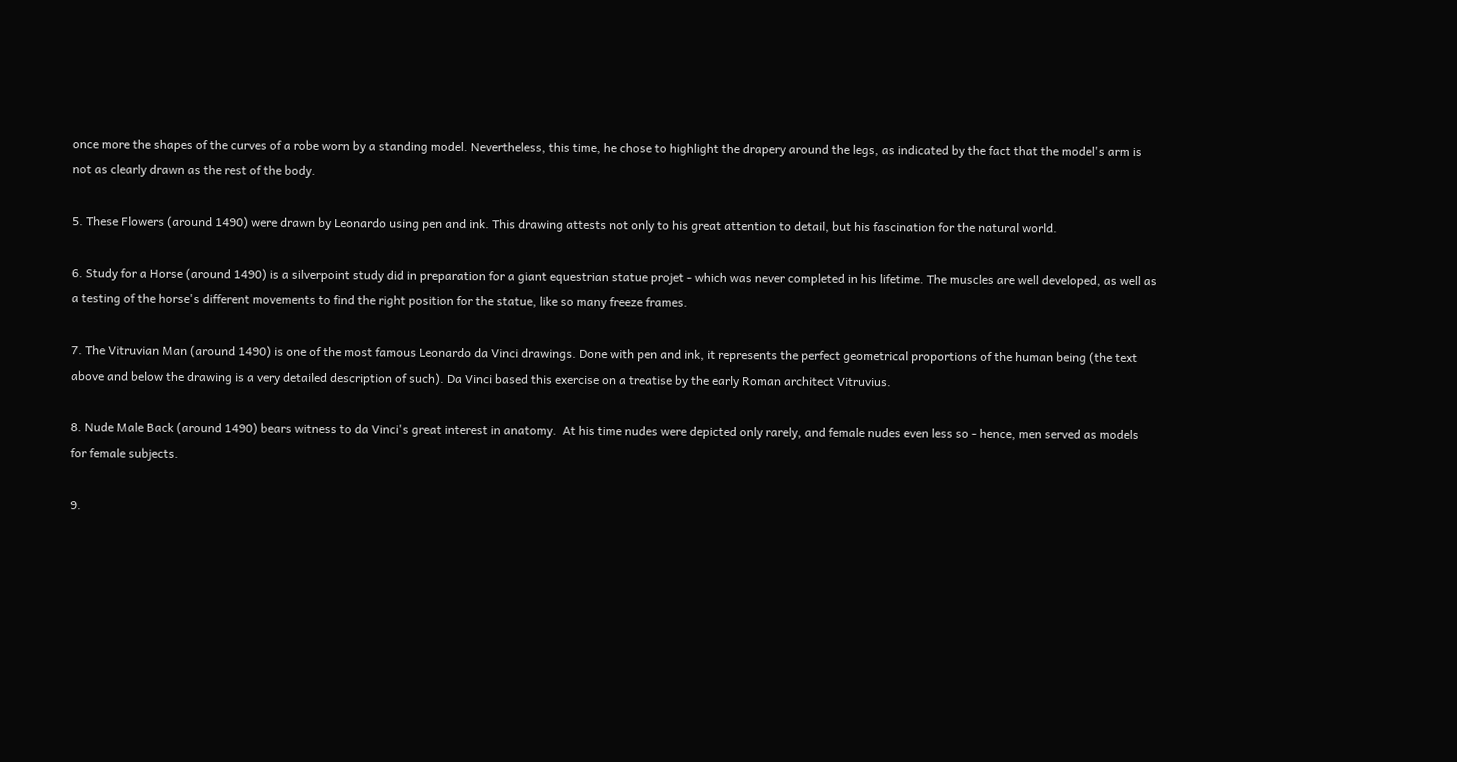once more the shapes of the curves of a robe worn by a standing model. Nevertheless, this time, he chose to highlight the drapery around the legs, as indicated by the fact that the model's arm is not as clearly drawn as the rest of the body.

5. These Flowers (around 1490) were drawn by Leonardo using pen and ink. This drawing attests not only to his great attention to detail, but his fascination for the natural world.

6. Study for a Horse (around 1490) is a silverpoint study did in preparation for a giant equestrian statue projet - which was never completed in his lifetime. The muscles are well developed, as well as a testing of the horse's different movements to find the right position for the statue, like so many freeze frames.

7. The Vitruvian Man (around 1490) is one of the most famous Leonardo da Vinci drawings. Done with pen and ink, it represents the perfect geometrical proportions of the human being (the text above and below the drawing is a very detailed description of such). Da Vinci based this exercise on a treatise by the early Roman architect Vitruvius.

8. Nude Male Back (around 1490) bears witness to da Vinci's great interest in anatomy.  At his time nudes were depicted only rarely, and female nudes even less so - hence, men served as models for female subjects.

9.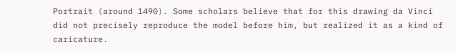Portrait (around 1490). Some scholars believe that for this drawing da Vinci did not precisely reproduce the model before him, but realized it as a kind of caricature.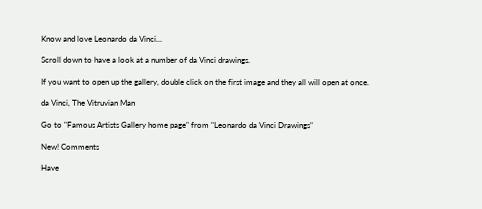Know and love Leonardo da Vinci...

Scroll down to have a look at a number of da Vinci drawings.

If you want to open up the gallery, double click on the first image and they all will open at once.

da Vinci, The Vitruvian Man

Go to "Famous Artists Gallery home page" from "Leonardo da Vinci Drawings"

New! Comments

Have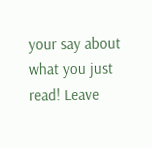your say about what you just read! Leave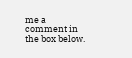me a comment in the box below.